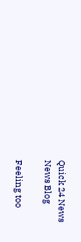Quick 24 News
News Blog

Feeling too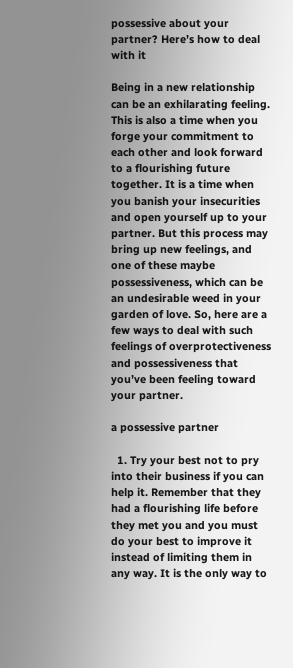possessive about your partner? Here’s how to deal with it

Being in a new relationship can be an exhilarating feeling. This is also a time when you forge your commitment to each other and look forward to a flourishing future together. It is a time when you banish your insecurities and open yourself up to your partner. But this process may bring up new feelings, and one of these maybe possessiveness, which can be an undesirable weed in your garden of love. So, here are a few ways to deal with such feelings of overprotectiveness and possessiveness that you’ve been feeling toward your partner.

a possessive partner

  1. Try your best not to pry into their business if you can help it. Remember that they had a flourishing life before they met you and you must do your best to improve it instead of limiting them in any way. It is the only way to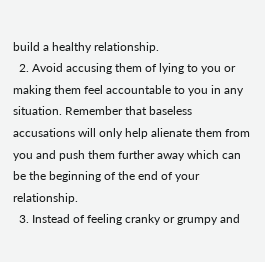build a healthy relationship.
  2. Avoid accusing them of lying to you or making them feel accountable to you in any situation. Remember that baseless accusations will only help alienate them from you and push them further away which can be the beginning of the end of your relationship.
  3. Instead of feeling cranky or grumpy and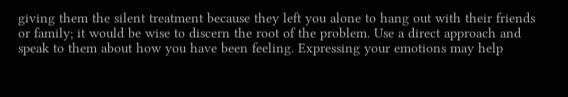giving them the silent treatment because they left you alone to hang out with their friends or family; it would be wise to discern the root of the problem. Use a direct approach and speak to them about how you have been feeling. Expressing your emotions may help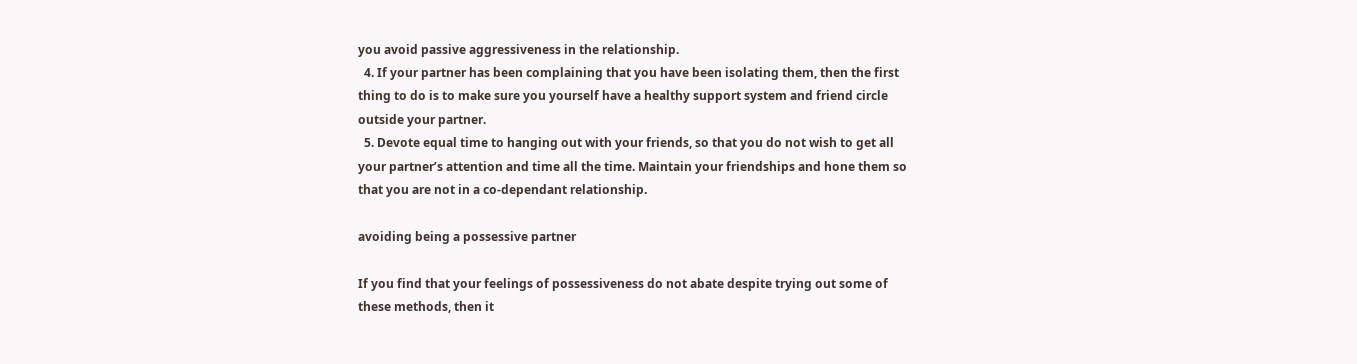you avoid passive aggressiveness in the relationship.
  4. If your partner has been complaining that you have been isolating them, then the first thing to do is to make sure you yourself have a healthy support system and friend circle outside your partner.
  5. Devote equal time to hanging out with your friends, so that you do not wish to get all your partner’s attention and time all the time. Maintain your friendships and hone them so that you are not in a co-dependant relationship.

avoiding being a possessive partner

If you find that your feelings of possessiveness do not abate despite trying out some of these methods, then it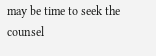may be time to seek the counsel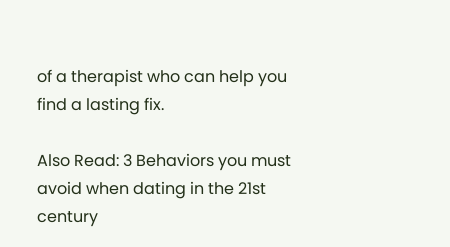of a therapist who can help you find a lasting fix.

Also Read: 3 Behaviors you must avoid when dating in the 21st century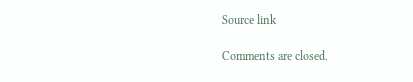Source link

Comments are closed.